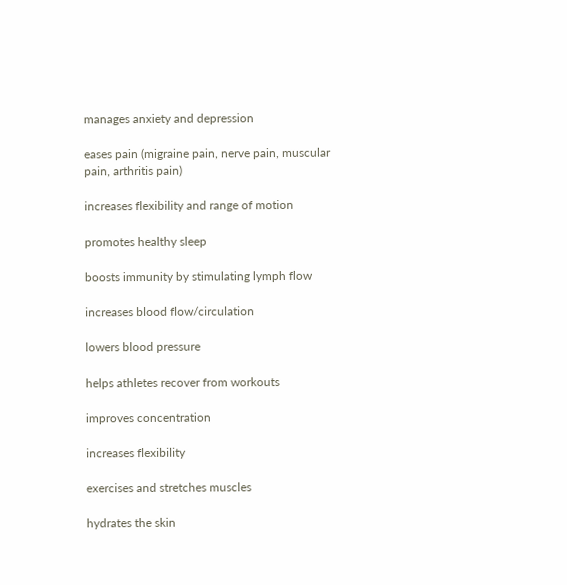manages anxiety and depression

eases pain (migraine pain, nerve pain, muscular pain, arthritis pain)

increases flexibility and range of motion

promotes healthy sleep

boosts immunity by stimulating lymph flow

increases blood flow/circulation

lowers blood pressure

helps athletes recover from workouts

improves concentration

increases flexibility

exercises and stretches muscles

hydrates the skin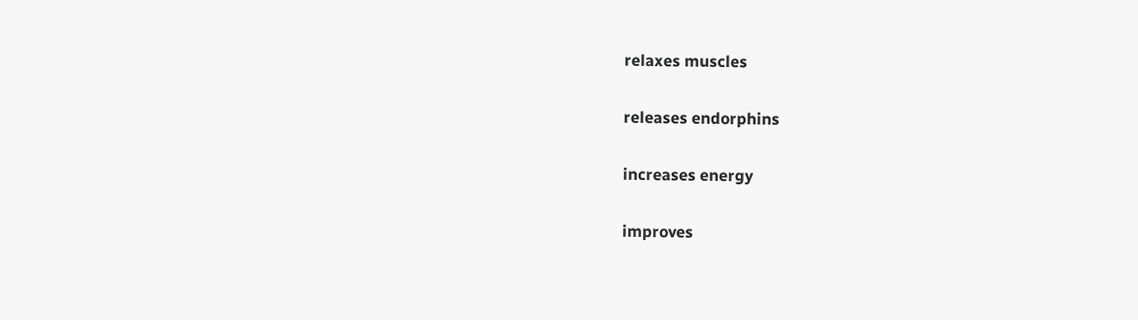relaxes muscles

releases endorphins

increases energy

improves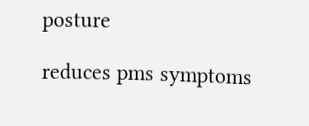posture

reduces pms symptoms